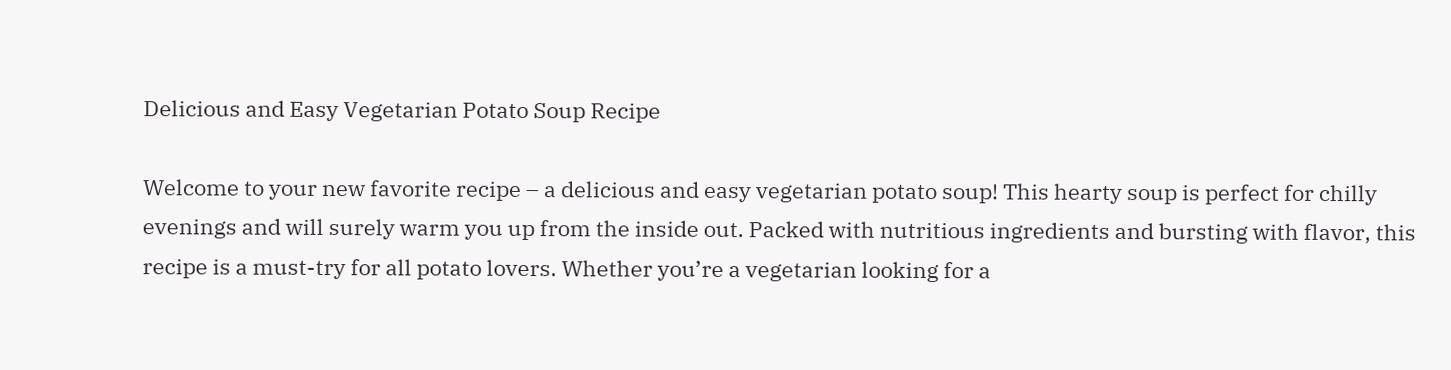Delicious and Easy Vegetarian Potato Soup Recipe

Welcome to your new favorite recipe – a delicious and easy vegetarian potato soup! This hearty soup is perfect for chilly evenings and will surely warm you up from the inside out. Packed with nutritious ingredients and bursting with flavor, this recipe is a must-try for all potato lovers. Whether you’re a vegetarian looking for a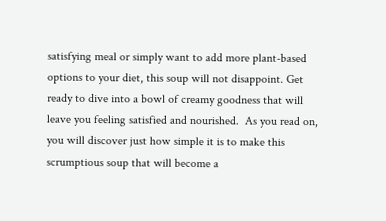satisfying meal or simply want to add more plant-based options to your diet, this soup will not disappoint. Get ready to dive into a bowl of creamy goodness that will leave you feeling satisfied and nourished.  As you read on, you will discover just how simple it is to make this scrumptious soup that will become a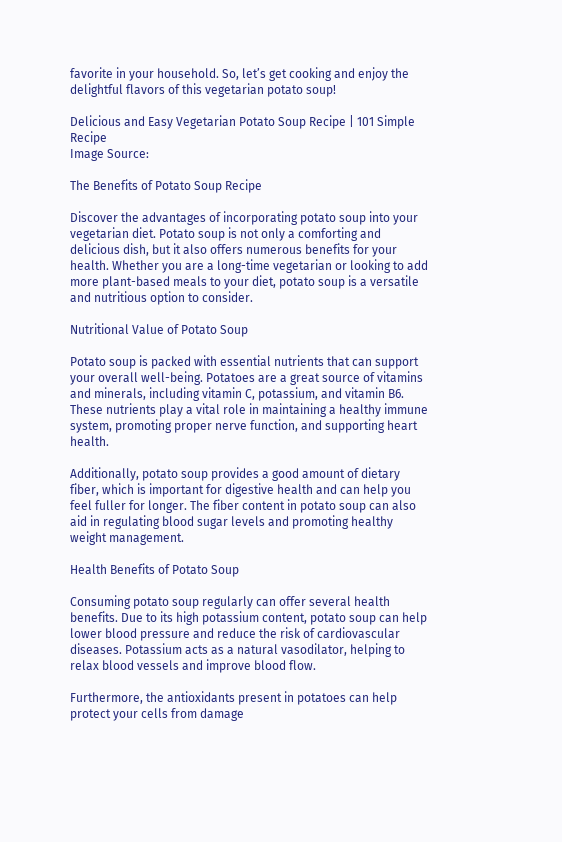favorite in your household. So, let’s get cooking and enjoy the delightful flavors of this vegetarian potato soup!

Delicious and Easy Vegetarian Potato Soup Recipe | 101 Simple Recipe
Image Source:

The Benefits of Potato Soup Recipe

Discover the advantages of incorporating potato soup into your vegetarian diet. Potato soup is not only a comforting and delicious dish, but it also offers numerous benefits for your health. Whether you are a long-time vegetarian or looking to add more plant-based meals to your diet, potato soup is a versatile and nutritious option to consider.

Nutritional Value of Potato Soup

Potato soup is packed with essential nutrients that can support your overall well-being. Potatoes are a great source of vitamins and minerals, including vitamin C, potassium, and vitamin B6. These nutrients play a vital role in maintaining a healthy immune system, promoting proper nerve function, and supporting heart health.

Additionally, potato soup provides a good amount of dietary fiber, which is important for digestive health and can help you feel fuller for longer. The fiber content in potato soup can also aid in regulating blood sugar levels and promoting healthy weight management.

Health Benefits of Potato Soup

Consuming potato soup regularly can offer several health benefits. Due to its high potassium content, potato soup can help lower blood pressure and reduce the risk of cardiovascular diseases. Potassium acts as a natural vasodilator, helping to relax blood vessels and improve blood flow.

Furthermore, the antioxidants present in potatoes can help protect your cells from damage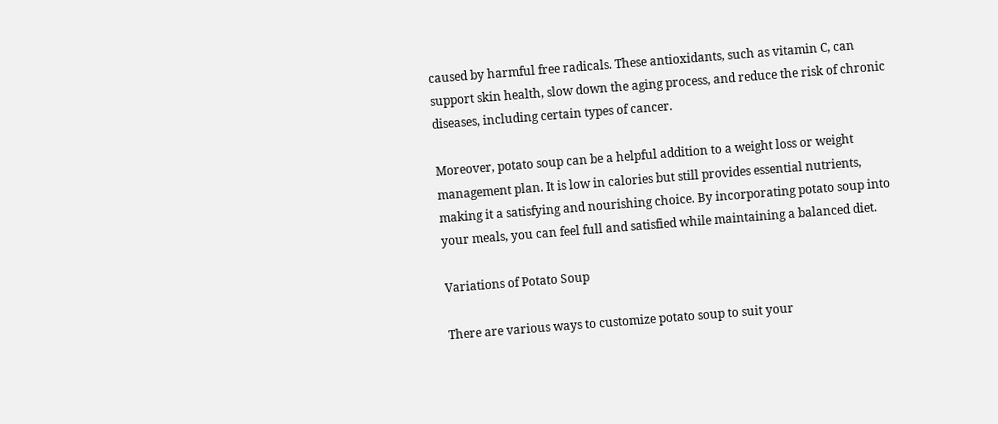caused by harmful free radicals. These antioxidants, such as vitamin C, can support skin health, slow down the aging process, and reduce the risk of chronic diseases, including certain types of cancer.

Moreover, potato soup can be a helpful addition to a weight loss or weight management plan. It is low in calories but still provides essential nutrients, making it a satisfying and nourishing choice. By incorporating potato soup into your meals, you can feel full and satisfied while maintaining a balanced diet.

Variations of Potato Soup

There are various ways to customize potato soup to suit your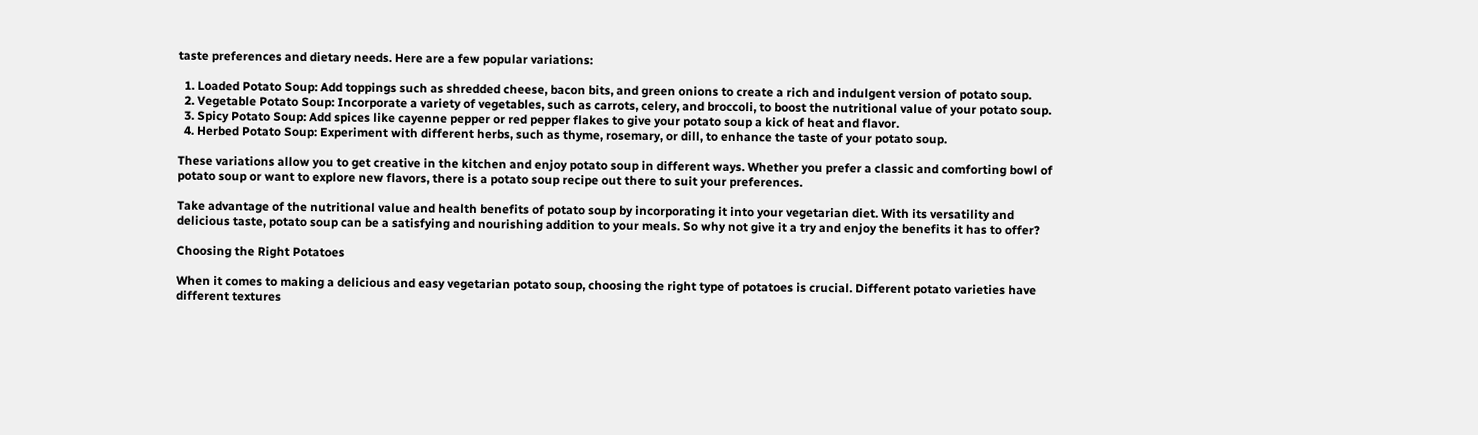taste preferences and dietary needs. Here are a few popular variations:

  1. Loaded Potato Soup: Add toppings such as shredded cheese, bacon bits, and green onions to create a rich and indulgent version of potato soup.
  2. Vegetable Potato Soup: Incorporate a variety of vegetables, such as carrots, celery, and broccoli, to boost the nutritional value of your potato soup.
  3. Spicy Potato Soup: Add spices like cayenne pepper or red pepper flakes to give your potato soup a kick of heat and flavor.
  4. Herbed Potato Soup: Experiment with different herbs, such as thyme, rosemary, or dill, to enhance the taste of your potato soup.

These variations allow you to get creative in the kitchen and enjoy potato soup in different ways. Whether you prefer a classic and comforting bowl of potato soup or want to explore new flavors, there is a potato soup recipe out there to suit your preferences.

Take advantage of the nutritional value and health benefits of potato soup by incorporating it into your vegetarian diet. With its versatility and delicious taste, potato soup can be a satisfying and nourishing addition to your meals. So why not give it a try and enjoy the benefits it has to offer?

Choosing the Right Potatoes

When it comes to making a delicious and easy vegetarian potato soup, choosing the right type of potatoes is crucial. Different potato varieties have different textures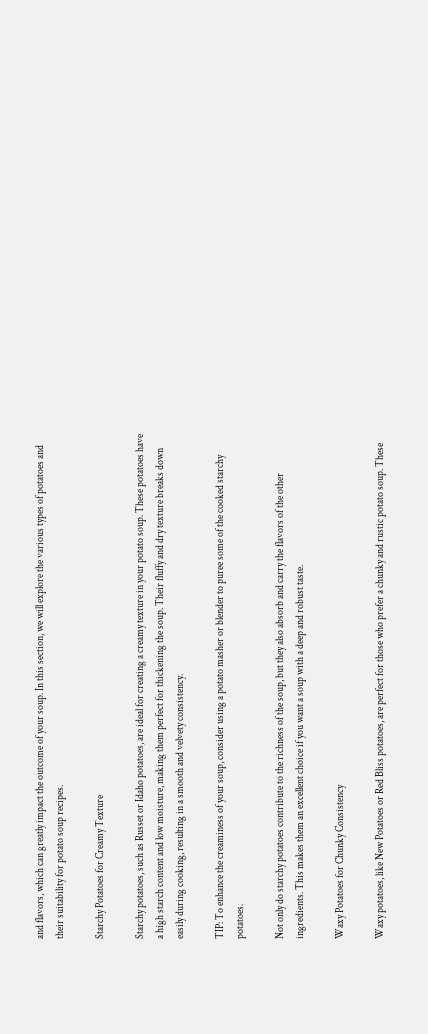and flavors, which can greatly impact the outcome of your soup. In this section, we will explore the various types of potatoes and their suitability for potato soup recipes.

Starchy Potatoes for Creamy Texture

Starchy potatoes, such as Russet or Idaho potatoes, are ideal for creating a creamy texture in your potato soup. These potatoes have a high starch content and low moisture, making them perfect for thickening the soup. Their fluffy and dry texture breaks down easily during cooking, resulting in a smooth and velvety consistency.

TIP: To enhance the creaminess of your soup, consider using a potato masher or blender to puree some of the cooked starchy potatoes.

Not only do starchy potatoes contribute to the richness of the soup, but they also absorb and carry the flavors of the other ingredients. This makes them an excellent choice if you want a soup with a deep and robust taste.

Waxy Potatoes for Chunky Consistency

Waxy potatoes, like New Potatoes or Red Bliss potatoes, are perfect for those who prefer a chunky and rustic potato soup. These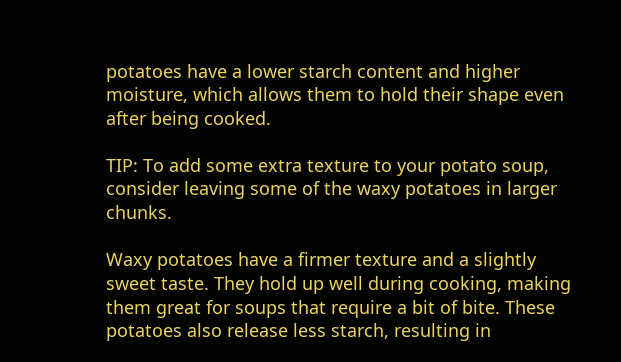potatoes have a lower starch content and higher moisture, which allows them to hold their shape even after being cooked.

TIP: To add some extra texture to your potato soup, consider leaving some of the waxy potatoes in larger chunks.

Waxy potatoes have a firmer texture and a slightly sweet taste. They hold up well during cooking, making them great for soups that require a bit of bite. These potatoes also release less starch, resulting in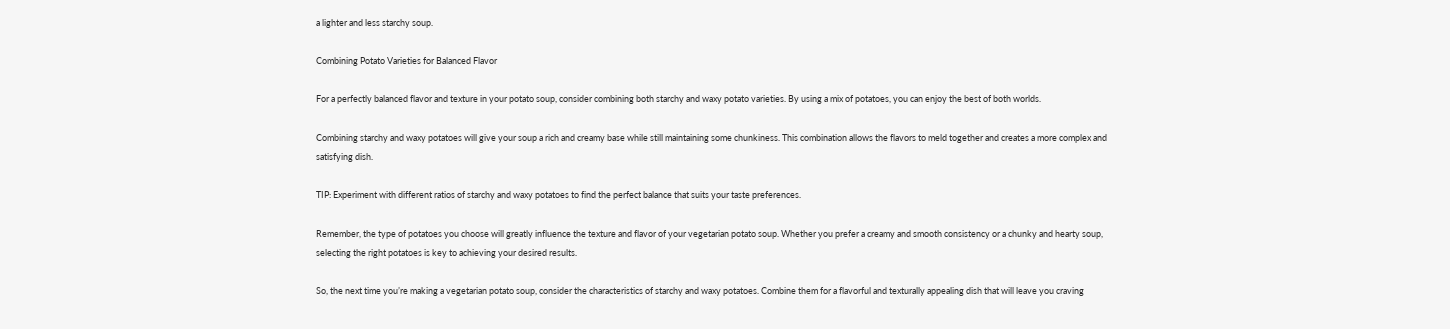a lighter and less starchy soup.

Combining Potato Varieties for Balanced Flavor

For a perfectly balanced flavor and texture in your potato soup, consider combining both starchy and waxy potato varieties. By using a mix of potatoes, you can enjoy the best of both worlds.

Combining starchy and waxy potatoes will give your soup a rich and creamy base while still maintaining some chunkiness. This combination allows the flavors to meld together and creates a more complex and satisfying dish.

TIP: Experiment with different ratios of starchy and waxy potatoes to find the perfect balance that suits your taste preferences.

Remember, the type of potatoes you choose will greatly influence the texture and flavor of your vegetarian potato soup. Whether you prefer a creamy and smooth consistency or a chunky and hearty soup, selecting the right potatoes is key to achieving your desired results.

So, the next time you’re making a vegetarian potato soup, consider the characteristics of starchy and waxy potatoes. Combine them for a flavorful and texturally appealing dish that will leave you craving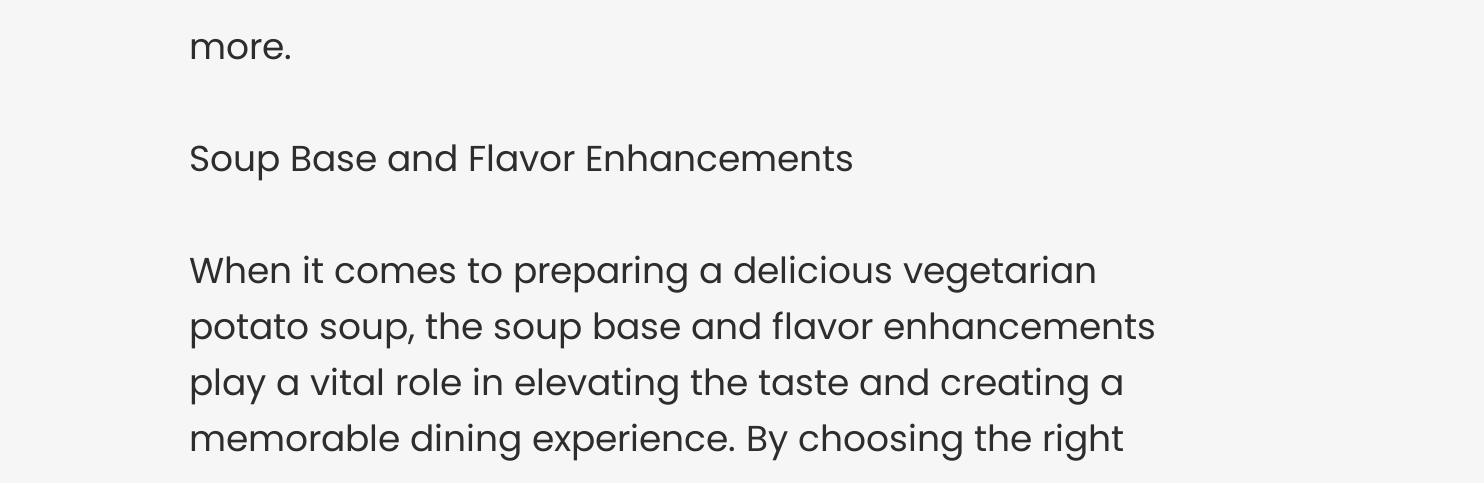more.

Soup Base and Flavor Enhancements

When it comes to preparing a delicious vegetarian potato soup, the soup base and flavor enhancements play a vital role in elevating the taste and creating a memorable dining experience. By choosing the right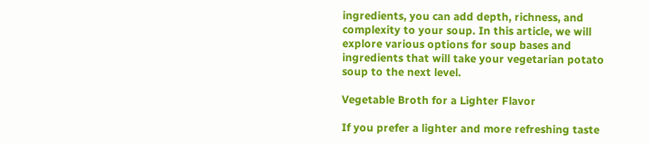ingredients, you can add depth, richness, and complexity to your soup. In this article, we will explore various options for soup bases and ingredients that will take your vegetarian potato soup to the next level.

Vegetable Broth for a Lighter Flavor

If you prefer a lighter and more refreshing taste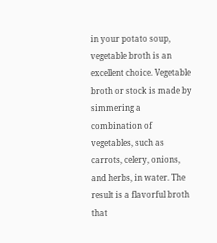in your potato soup, vegetable broth is an excellent choice. Vegetable broth or stock is made by simmering a combination of vegetables, such as carrots, celery, onions, and herbs, in water. The result is a flavorful broth that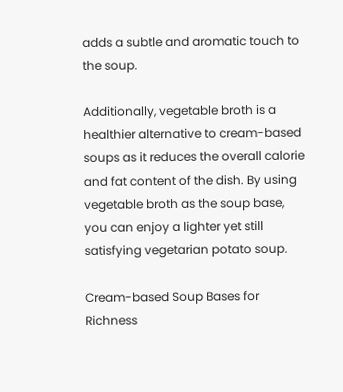adds a subtle and aromatic touch to the soup.

Additionally, vegetable broth is a healthier alternative to cream-based soups as it reduces the overall calorie and fat content of the dish. By using vegetable broth as the soup base, you can enjoy a lighter yet still satisfying vegetarian potato soup.

Cream-based Soup Bases for Richness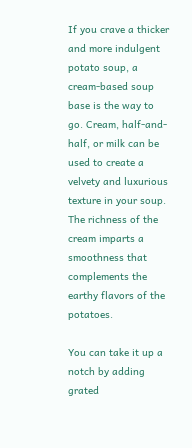If you crave a thicker and more indulgent potato soup, a cream-based soup base is the way to go. Cream, half-and-half, or milk can be used to create a velvety and luxurious texture in your soup. The richness of the cream imparts a smoothness that complements the earthy flavors of the potatoes.

You can take it up a notch by adding grated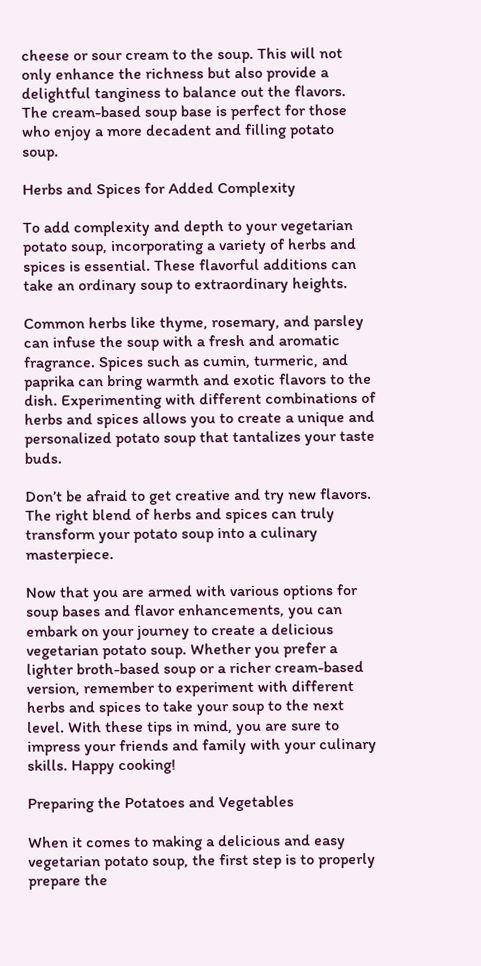cheese or sour cream to the soup. This will not only enhance the richness but also provide a delightful tanginess to balance out the flavors. The cream-based soup base is perfect for those who enjoy a more decadent and filling potato soup.

Herbs and Spices for Added Complexity

To add complexity and depth to your vegetarian potato soup, incorporating a variety of herbs and spices is essential. These flavorful additions can take an ordinary soup to extraordinary heights.

Common herbs like thyme, rosemary, and parsley can infuse the soup with a fresh and aromatic fragrance. Spices such as cumin, turmeric, and paprika can bring warmth and exotic flavors to the dish. Experimenting with different combinations of herbs and spices allows you to create a unique and personalized potato soup that tantalizes your taste buds.

Don’t be afraid to get creative and try new flavors. The right blend of herbs and spices can truly transform your potato soup into a culinary masterpiece.

Now that you are armed with various options for soup bases and flavor enhancements, you can embark on your journey to create a delicious vegetarian potato soup. Whether you prefer a lighter broth-based soup or a richer cream-based version, remember to experiment with different herbs and spices to take your soup to the next level. With these tips in mind, you are sure to impress your friends and family with your culinary skills. Happy cooking!

Preparing the Potatoes and Vegetables

When it comes to making a delicious and easy vegetarian potato soup, the first step is to properly prepare the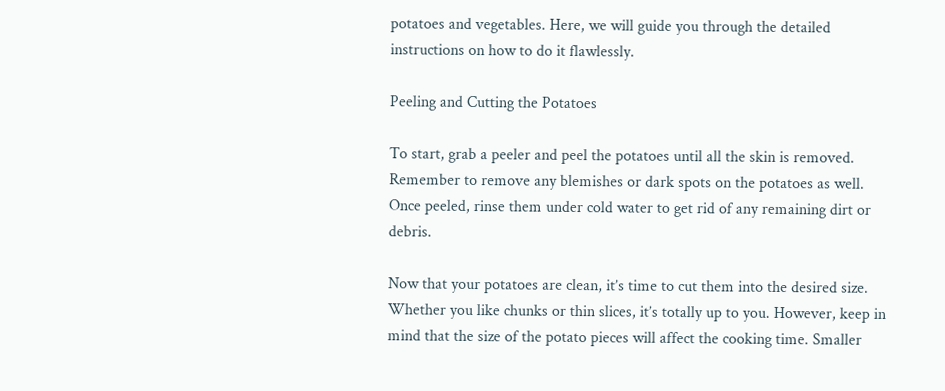potatoes and vegetables. Here, we will guide you through the detailed instructions on how to do it flawlessly.

Peeling and Cutting the Potatoes

To start, grab a peeler and peel the potatoes until all the skin is removed. Remember to remove any blemishes or dark spots on the potatoes as well. Once peeled, rinse them under cold water to get rid of any remaining dirt or debris.

Now that your potatoes are clean, it’s time to cut them into the desired size. Whether you like chunks or thin slices, it’s totally up to you. However, keep in mind that the size of the potato pieces will affect the cooking time. Smaller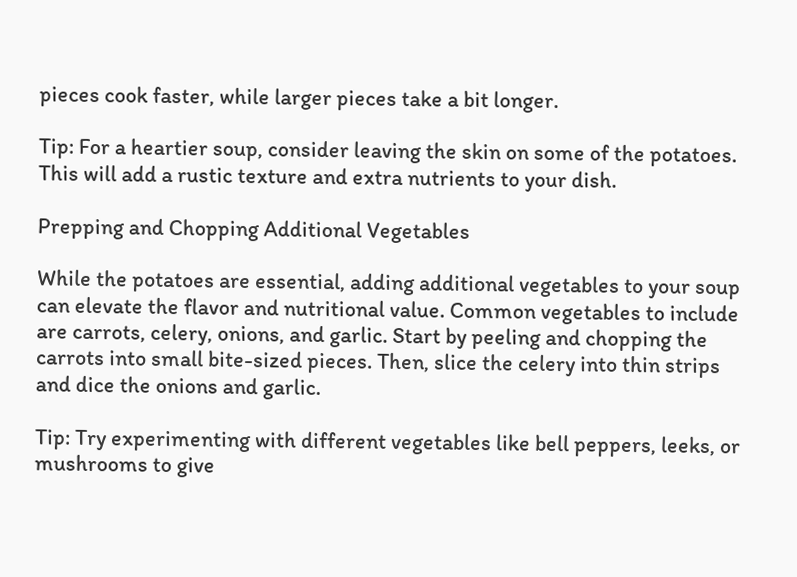pieces cook faster, while larger pieces take a bit longer.

Tip: For a heartier soup, consider leaving the skin on some of the potatoes. This will add a rustic texture and extra nutrients to your dish.

Prepping and Chopping Additional Vegetables

While the potatoes are essential, adding additional vegetables to your soup can elevate the flavor and nutritional value. Common vegetables to include are carrots, celery, onions, and garlic. Start by peeling and chopping the carrots into small bite-sized pieces. Then, slice the celery into thin strips and dice the onions and garlic.

Tip: Try experimenting with different vegetables like bell peppers, leeks, or mushrooms to give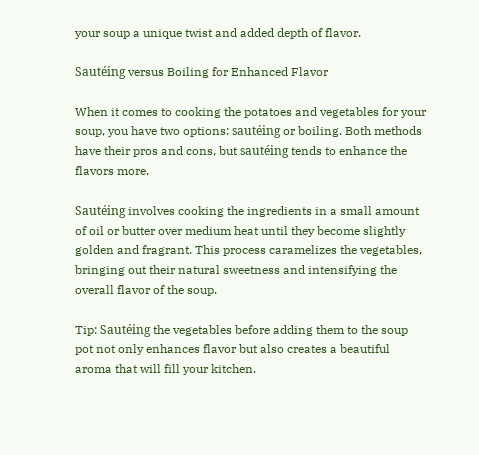your soup a unique twist and added depth of flavor.

Sautéing versus Boiling for Enhanced Flavor

When it comes to cooking the potatoes and vegetables for your soup, you have two options: sautéing or boiling. Both methods have their pros and cons, but sautéing tends to enhance the flavors more.

Sautéing involves cooking the ingredients in a small amount of oil or butter over medium heat until they become slightly golden and fragrant. This process caramelizes the vegetables, bringing out their natural sweetness and intensifying the overall flavor of the soup.

Tip: Sautéing the vegetables before adding them to the soup pot not only enhances flavor but also creates a beautiful aroma that will fill your kitchen.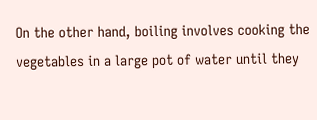On the other hand, boiling involves cooking the vegetables in a large pot of water until they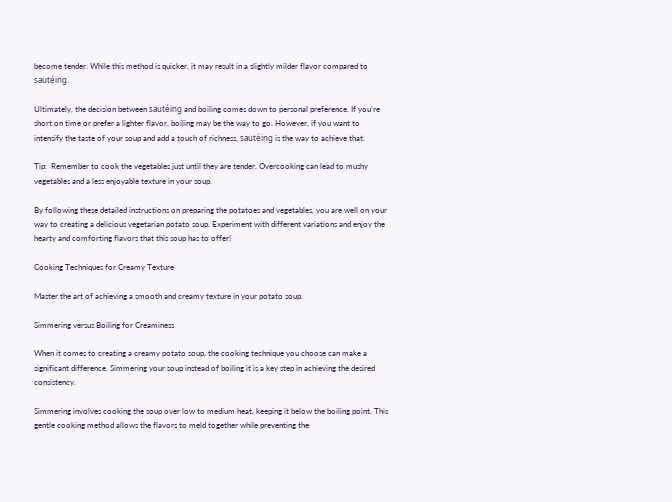become tender. While this method is quicker, it may result in a slightly milder flavor compared to sautéing.

Ultimately, the decision between sautéing and boiling comes down to personal preference. If you’re short on time or prefer a lighter flavor, boiling may be the way to go. However, if you want to intensify the taste of your soup and add a touch of richness, sautéing is the way to achieve that.

Tip:  Remember to cook the vegetables just until they are tender. Overcooking can lead to mushy vegetables and a less enjoyable texture in your soup.

By following these detailed instructions on preparing the potatoes and vegetables, you are well on your way to creating a delicious vegetarian potato soup. Experiment with different variations and enjoy the hearty and comforting flavors that this soup has to offer!

Cooking Techniques for Creamy Texture

Master the art of achieving a smooth and creamy texture in your potato soup.

Simmering versus Boiling for Creaminess

When it comes to creating a creamy potato soup, the cooking technique you choose can make a significant difference. Simmering your soup instead of boiling it is a key step in achieving the desired consistency.

Simmering involves cooking the soup over low to medium heat, keeping it below the boiling point. This gentle cooking method allows the flavors to meld together while preventing the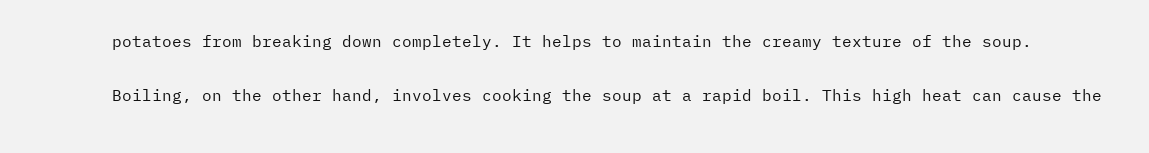potatoes from breaking down completely. It helps to maintain the creamy texture of the soup.

Boiling, on the other hand, involves cooking the soup at a rapid boil. This high heat can cause the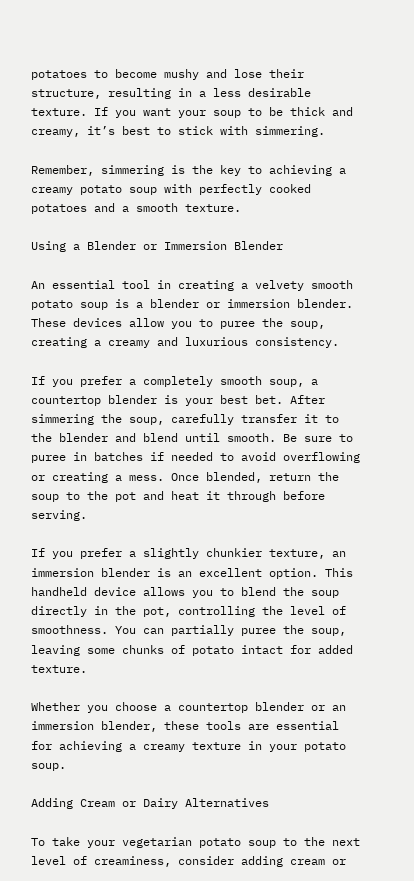potatoes to become mushy and lose their structure, resulting in a less desirable texture. If you want your soup to be thick and creamy, it’s best to stick with simmering.

Remember, simmering is the key to achieving a creamy potato soup with perfectly cooked potatoes and a smooth texture.

Using a Blender or Immersion Blender

An essential tool in creating a velvety smooth potato soup is a blender or immersion blender. These devices allow you to puree the soup, creating a creamy and luxurious consistency.

If you prefer a completely smooth soup, a countertop blender is your best bet. After simmering the soup, carefully transfer it to the blender and blend until smooth. Be sure to puree in batches if needed to avoid overflowing or creating a mess. Once blended, return the soup to the pot and heat it through before serving.

If you prefer a slightly chunkier texture, an immersion blender is an excellent option. This handheld device allows you to blend the soup directly in the pot, controlling the level of smoothness. You can partially puree the soup, leaving some chunks of potato intact for added texture.

Whether you choose a countertop blender or an immersion blender, these tools are essential for achieving a creamy texture in your potato soup.

Adding Cream or Dairy Alternatives

To take your vegetarian potato soup to the next level of creaminess, consider adding cream or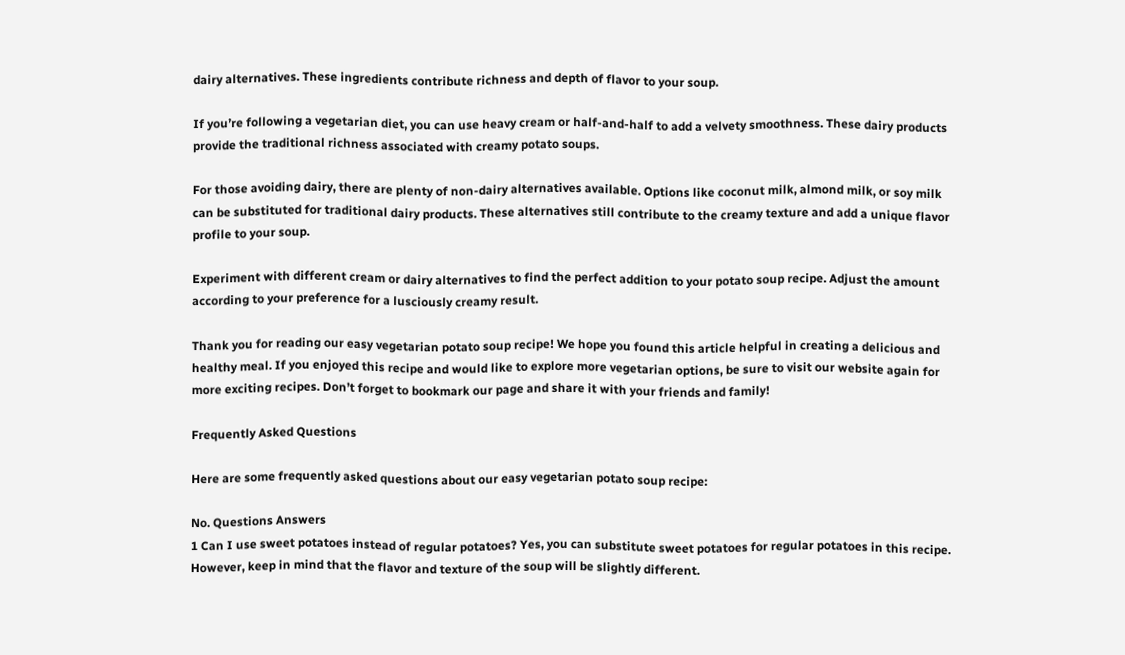dairy alternatives. These ingredients contribute richness and depth of flavor to your soup.

If you’re following a vegetarian diet, you can use heavy cream or half-and-half to add a velvety smoothness. These dairy products provide the traditional richness associated with creamy potato soups.

For those avoiding dairy, there are plenty of non-dairy alternatives available. Options like coconut milk, almond milk, or soy milk can be substituted for traditional dairy products. These alternatives still contribute to the creamy texture and add a unique flavor profile to your soup.

Experiment with different cream or dairy alternatives to find the perfect addition to your potato soup recipe. Adjust the amount according to your preference for a lusciously creamy result.

Thank you for reading our easy vegetarian potato soup recipe! We hope you found this article helpful in creating a delicious and healthy meal. If you enjoyed this recipe and would like to explore more vegetarian options, be sure to visit our website again for more exciting recipes. Don’t forget to bookmark our page and share it with your friends and family!

Frequently Asked Questions

Here are some frequently asked questions about our easy vegetarian potato soup recipe:

No. Questions Answers
1 Can I use sweet potatoes instead of regular potatoes? Yes, you can substitute sweet potatoes for regular potatoes in this recipe. However, keep in mind that the flavor and texture of the soup will be slightly different.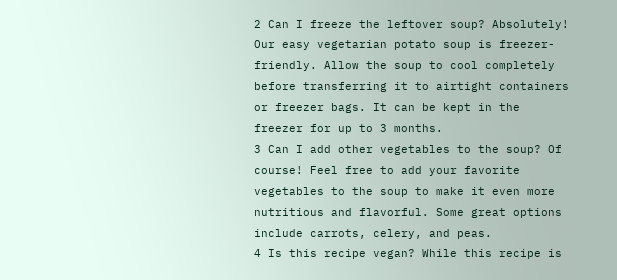2 Can I freeze the leftover soup? Absolutely! Our easy vegetarian potato soup is freezer-friendly. Allow the soup to cool completely before transferring it to airtight containers or freezer bags. It can be kept in the freezer for up to 3 months.
3 Can I add other vegetables to the soup? Of course! Feel free to add your favorite vegetables to the soup to make it even more nutritious and flavorful. Some great options include carrots, celery, and peas.
4 Is this recipe vegan? While this recipe is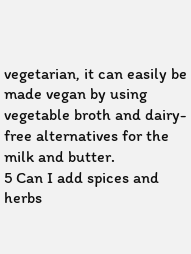vegetarian, it can easily be made vegan by using vegetable broth and dairy-free alternatives for the milk and butter.
5 Can I add spices and herbs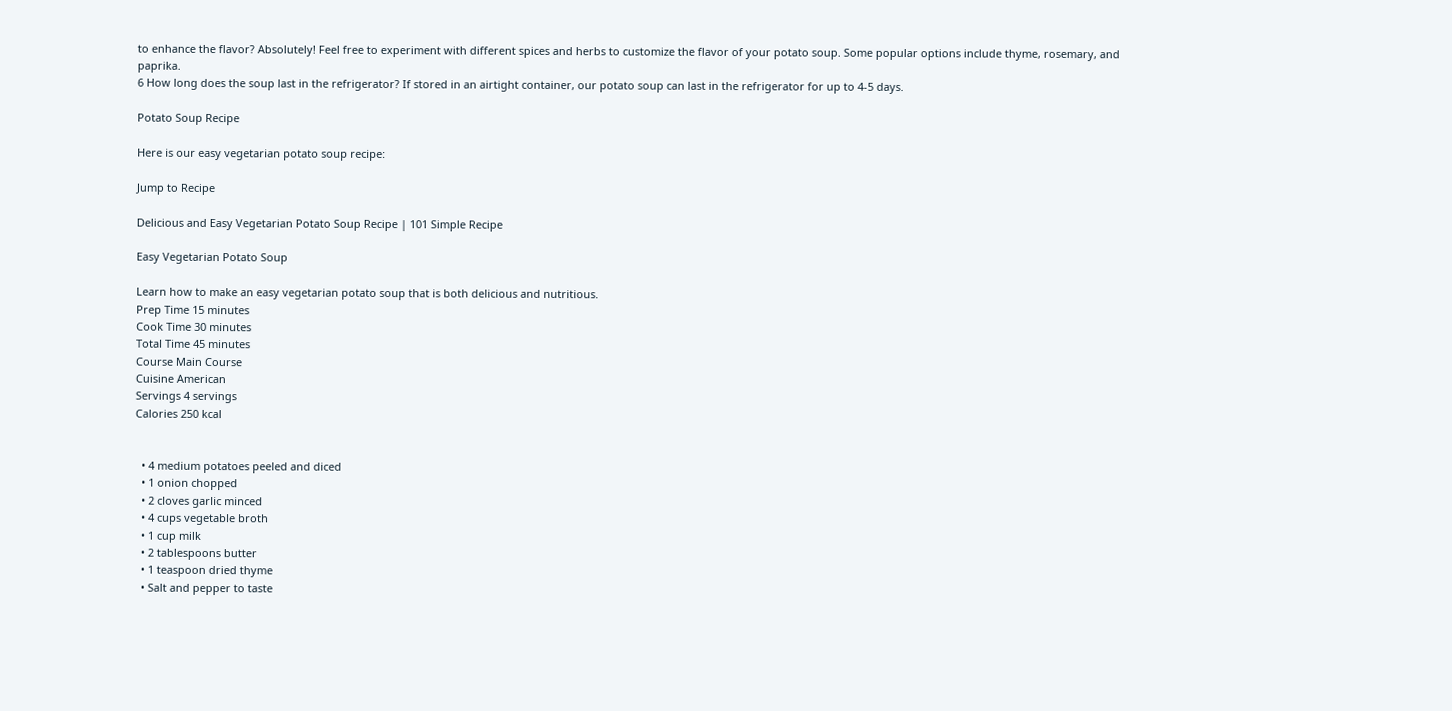to enhance the flavor? Absolutely! Feel free to experiment with different spices and herbs to customize the flavor of your potato soup. Some popular options include thyme, rosemary, and paprika.
6 How long does the soup last in the refrigerator? If stored in an airtight container, our potato soup can last in the refrigerator for up to 4-5 days.

Potato Soup Recipe

Here is our easy vegetarian potato soup recipe:

Jump to Recipe

Delicious and Easy Vegetarian Potato Soup Recipe | 101 Simple Recipe

Easy Vegetarian Potato Soup

Learn how to make an easy vegetarian potato soup that is both delicious and nutritious.
Prep Time 15 minutes
Cook Time 30 minutes
Total Time 45 minutes
Course Main Course
Cuisine American
Servings 4 servings
Calories 250 kcal


  • 4 medium potatoes peeled and diced
  • 1 onion chopped
  • 2 cloves garlic minced
  • 4 cups vegetable broth
  • 1 cup milk
  • 2 tablespoons butter
  • 1 teaspoon dried thyme
  • Salt and pepper to taste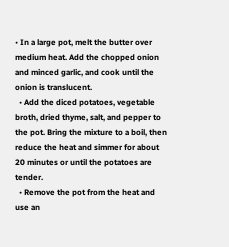• In a large pot, melt the butter over medium heat. Add the chopped onion and minced garlic, and cook until the onion is translucent.
  • Add the diced potatoes, vegetable broth, dried thyme, salt, and pepper to the pot. Bring the mixture to a boil, then reduce the heat and simmer for about 20 minutes or until the potatoes are tender.
  • Remove the pot from the heat and use an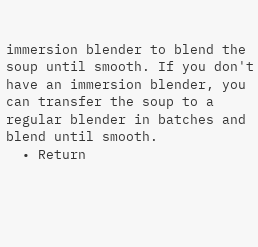immersion blender to blend the soup until smooth. If you don't have an immersion blender, you can transfer the soup to a regular blender in batches and blend until smooth.
  • Return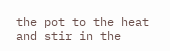the pot to the heat and stir in the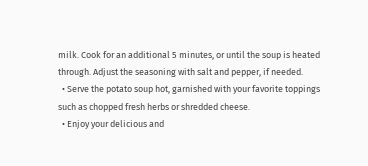milk. Cook for an additional 5 minutes, or until the soup is heated through. Adjust the seasoning with salt and pepper, if needed.
  • Serve the potato soup hot, garnished with your favorite toppings such as chopped fresh herbs or shredded cheese.
  • Enjoy your delicious and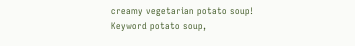creamy vegetarian potato soup!
Keyword potato soup,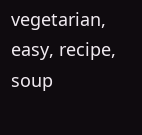vegetarian, easy, recipe, soup